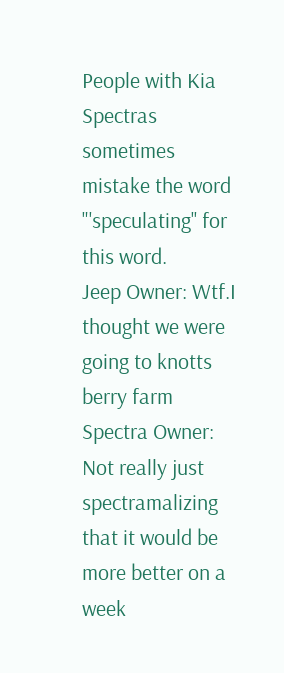People with Kia Spectras sometimes mistake the word "'speculating'' for this word.
Jeep Owner: Wtf.I thought we were going to knotts berry farm
Spectra Owner: Not really just spectramalizing that it would be more better on a week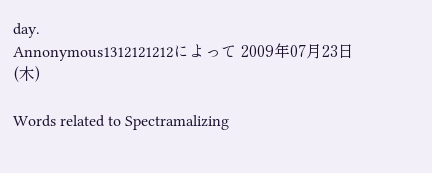day.
Annonymous1312121212によって 2009年07月23日(木)

Words related to Spectramalizing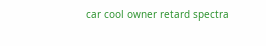car cool owner retard spectra